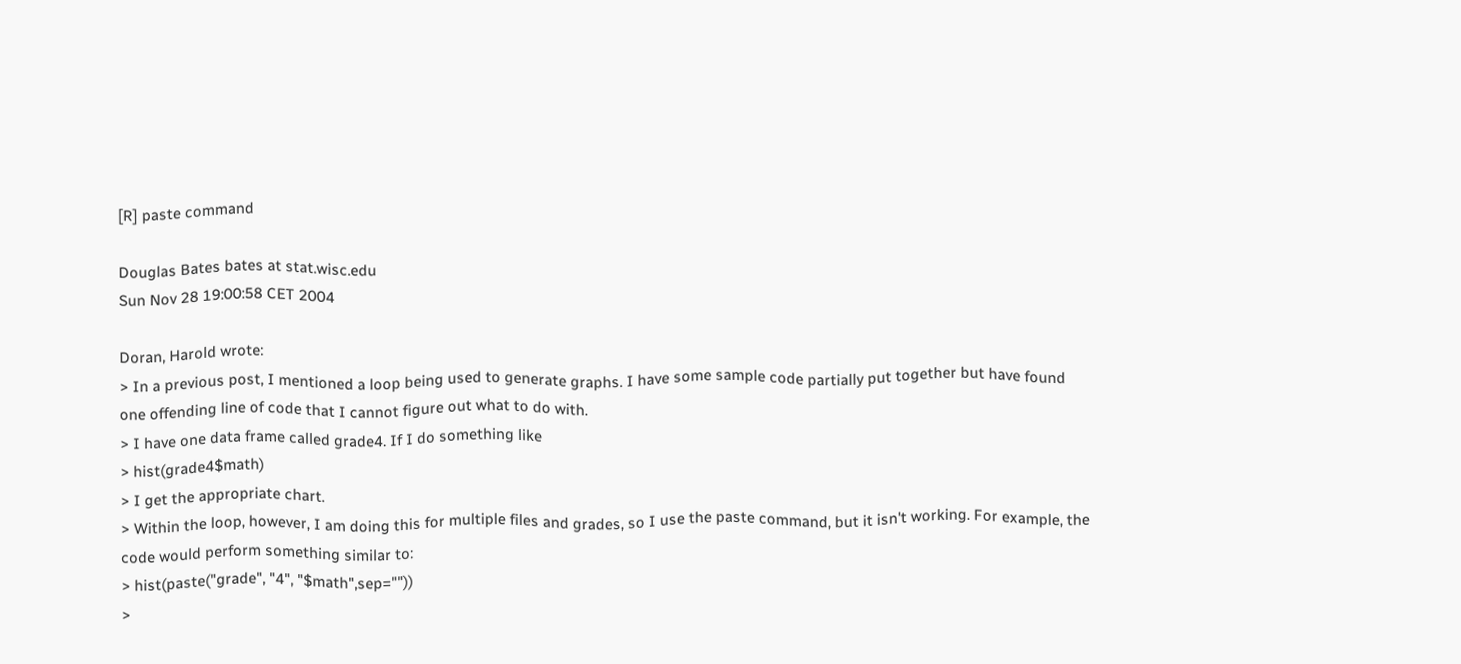[R] paste command

Douglas Bates bates at stat.wisc.edu
Sun Nov 28 19:00:58 CET 2004

Doran, Harold wrote:
> In a previous post, I mentioned a loop being used to generate graphs. I have some sample code partially put together but have found one offending line of code that I cannot figure out what to do with.
> I have one data frame called grade4. If I do something like
> hist(grade4$math)
> I get the appropriate chart.
> Within the loop, however, I am doing this for multiple files and grades, so I use the paste command, but it isn't working. For example, the code would perform something similar to:
> hist(paste("grade", "4", "$math",sep=""))
>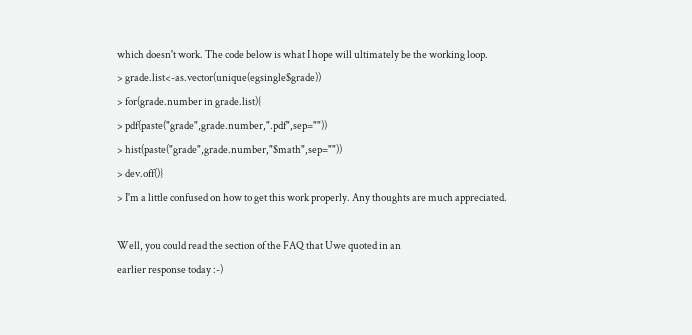which doesn't work. The code below is what I hope will ultimately be the working loop.
> grade.list<-as.vector(unique(egsingle$grade))
> for(grade.number in grade.list){
> pdf(paste("grade",grade.number,".pdf",sep=""))
> hist(paste("grade",grade.number,"$math",sep=""))
> dev.off()}
> I'm a little confused on how to get this work properly. Any thoughts are much appreciated.

Well, you could read the section of the FAQ that Uwe quoted in an
earlier response today :-)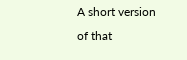A short version of that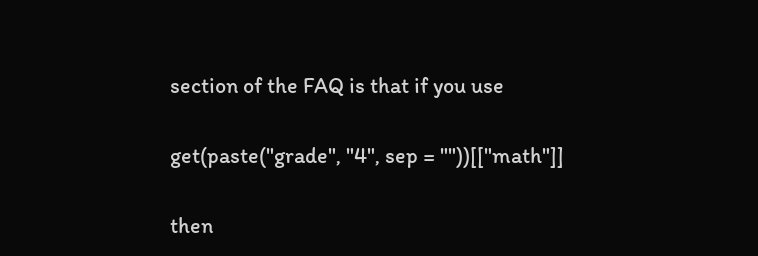section of the FAQ is that if you use

get(paste("grade", "4", sep = ""))[["math"]]

then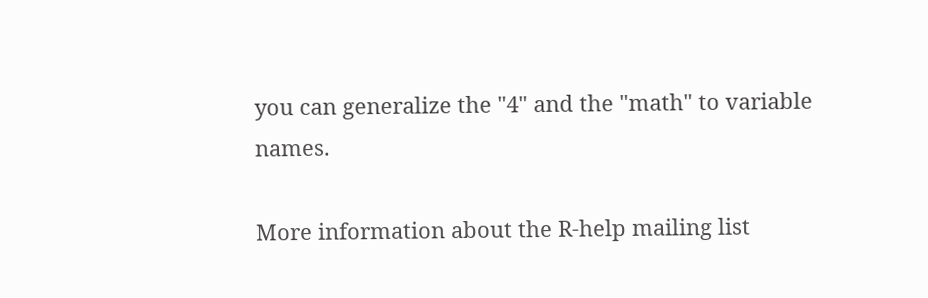you can generalize the "4" and the "math" to variable names.

More information about the R-help mailing list